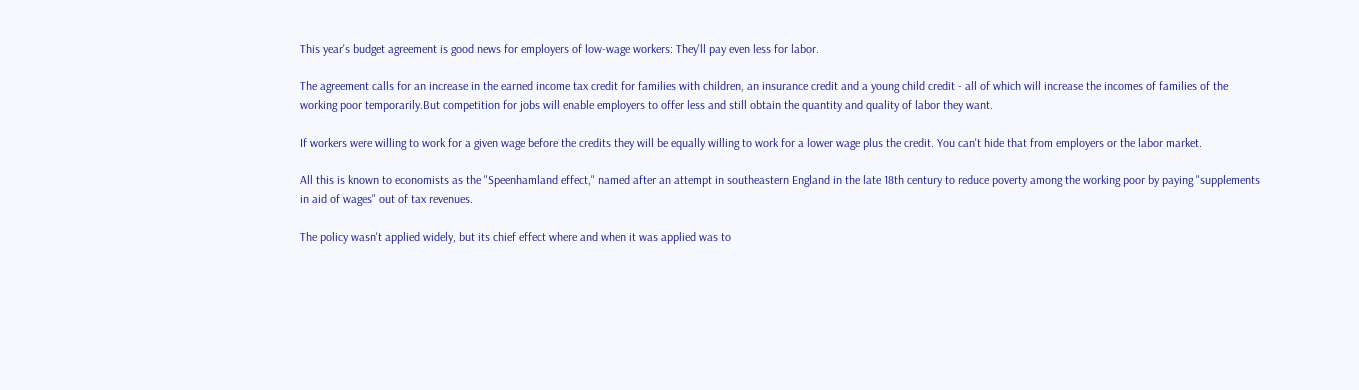This year's budget agreement is good news for employers of low-wage workers: They'll pay even less for labor.

The agreement calls for an increase in the earned income tax credit for families with children, an insurance credit and a young child credit - all of which will increase the incomes of families of the working poor temporarily.But competition for jobs will enable employers to offer less and still obtain the quantity and quality of labor they want.

If workers were willing to work for a given wage before the credits they will be equally willing to work for a lower wage plus the credit. You can't hide that from employers or the labor market.

All this is known to economists as the "Speenhamland effect," named after an attempt in southeastern England in the late 18th century to reduce poverty among the working poor by paying "supplements in aid of wages" out of tax revenues.

The policy wasn't applied widely, but its chief effect where and when it was applied was to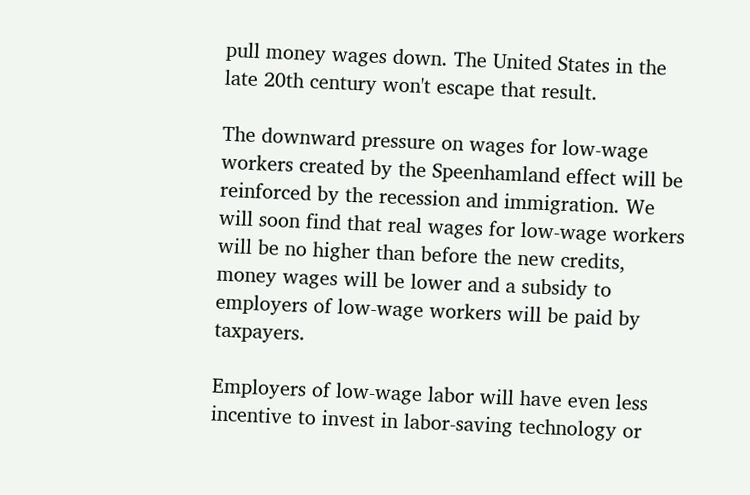pull money wages down. The United States in the late 20th century won't escape that result.

The downward pressure on wages for low-wage workers created by the Speenhamland effect will be reinforced by the recession and immigration. We will soon find that real wages for low-wage workers will be no higher than before the new credits, money wages will be lower and a subsidy to employers of low-wage workers will be paid by taxpayers.

Employers of low-wage labor will have even less incentive to invest in labor-saving technology or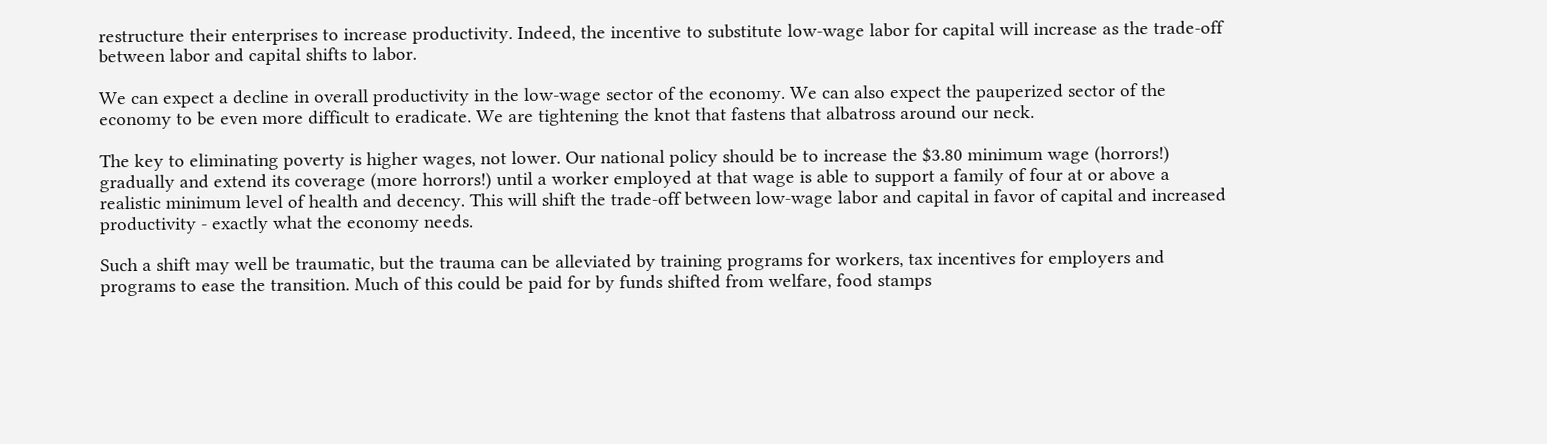restructure their enterprises to increase productivity. Indeed, the incentive to substitute low-wage labor for capital will increase as the trade-off between labor and capital shifts to labor.

We can expect a decline in overall productivity in the low-wage sector of the economy. We can also expect the pauperized sector of the economy to be even more difficult to eradicate. We are tightening the knot that fastens that albatross around our neck.

The key to eliminating poverty is higher wages, not lower. Our national policy should be to increase the $3.80 minimum wage (horrors!) gradually and extend its coverage (more horrors!) until a worker employed at that wage is able to support a family of four at or above a realistic minimum level of health and decency. This will shift the trade-off between low-wage labor and capital in favor of capital and increased productivity - exactly what the economy needs.

Such a shift may well be traumatic, but the trauma can be alleviated by training programs for workers, tax incentives for employers and programs to ease the transition. Much of this could be paid for by funds shifted from welfare, food stamps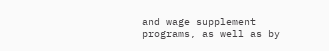and wage supplement programs, as well as by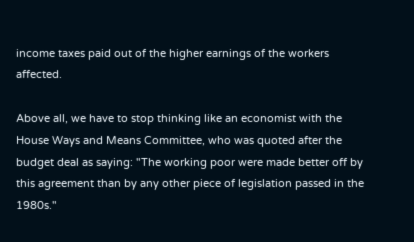income taxes paid out of the higher earnings of the workers affected.

Above all, we have to stop thinking like an economist with the House Ways and Means Committee, who was quoted after the budget deal as saying: "The working poor were made better off by this agreement than by any other piece of legislation passed in the 1980s."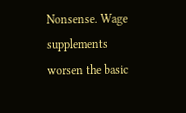Nonsense. Wage supplements worsen the basic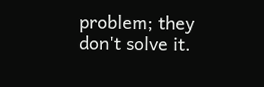problem; they don't solve it.